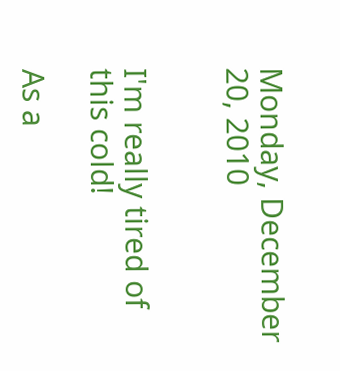Monday, December 20, 2010


I'm really tired of this cold!

As a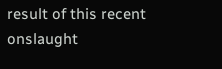result of this recent onslaught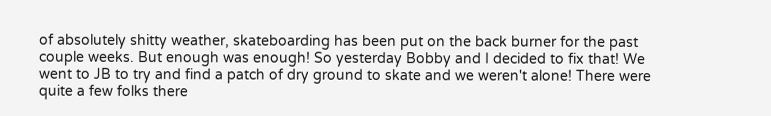of absolutely shitty weather, skateboarding has been put on the back burner for the past couple weeks. But enough was enough! So yesterday Bobby and I decided to fix that! We went to JB to try and find a patch of dry ground to skate and we weren't alone! There were quite a few folks there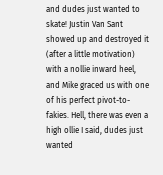and dudes just wanted to skate! Justin Van Sant showed up and destroyed it (after a little motivation) with a nollie inward heel, and Mike graced us with one of his perfect pivot-to-fakies. Hell, there was even a high ollie I said, dudes just wanted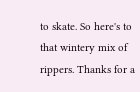to skate. So here's to that wintery mix of rippers. Thanks for a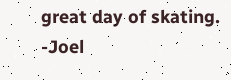great day of skating. -Joel